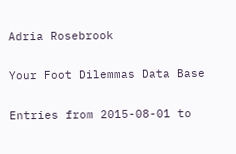Adria Rosebrook

Your Foot Dilemmas Data Base

Entries from 2015-08-01 to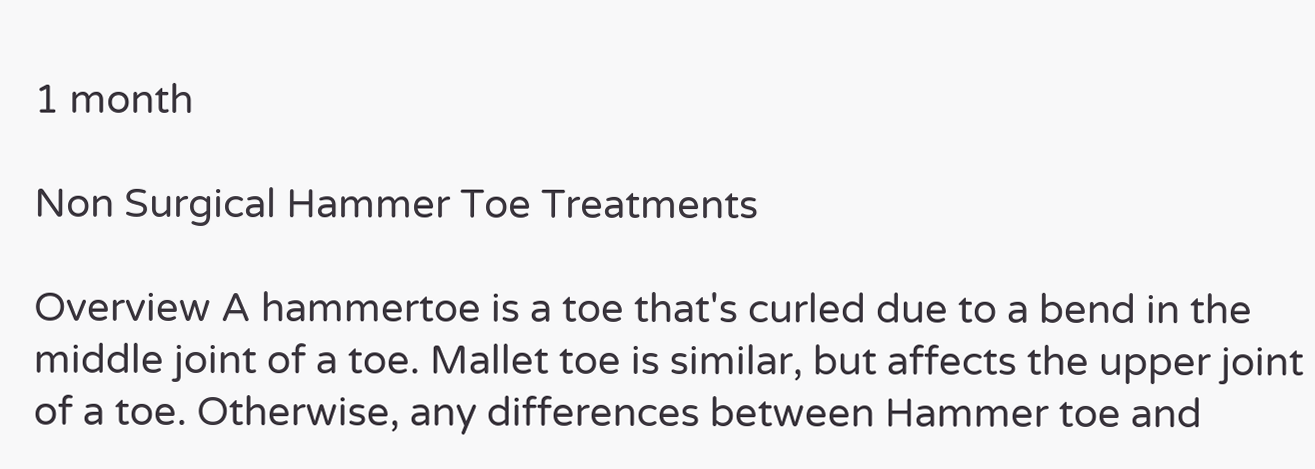1 month

Non Surgical Hammer Toe Treatments

Overview A hammertoe is a toe that's curled due to a bend in the middle joint of a toe. Mallet toe is similar, but affects the upper joint of a toe. Otherwise, any differences between Hammer toe and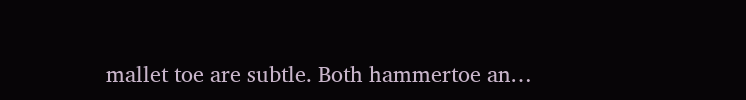mallet toe are subtle. Both hammertoe an…